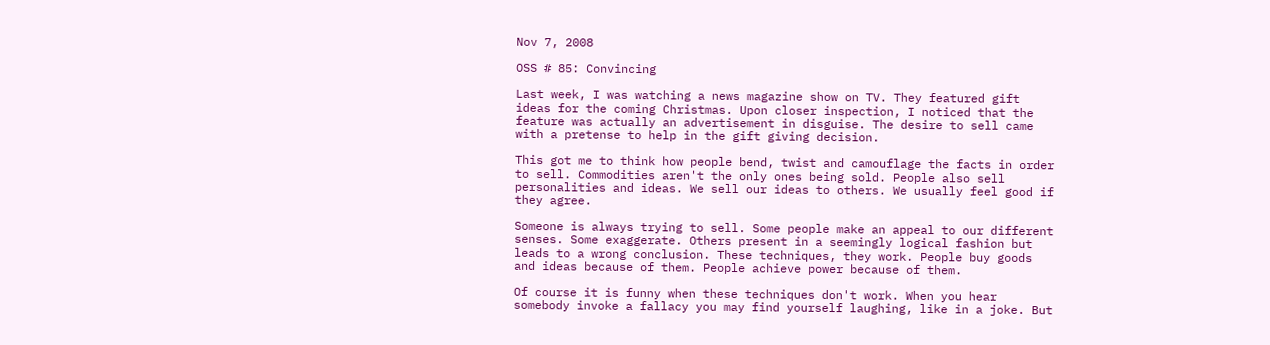Nov 7, 2008

OSS # 85: Convincing

Last week, I was watching a news magazine show on TV. They featured gift ideas for the coming Christmas. Upon closer inspection, I noticed that the feature was actually an advertisement in disguise. The desire to sell came with a pretense to help in the gift giving decision.

This got me to think how people bend, twist and camouflage the facts in order to sell. Commodities aren't the only ones being sold. People also sell personalities and ideas. We sell our ideas to others. We usually feel good if they agree.

Someone is always trying to sell. Some people make an appeal to our different senses. Some exaggerate. Others present in a seemingly logical fashion but leads to a wrong conclusion. These techniques, they work. People buy goods and ideas because of them. People achieve power because of them.

Of course it is funny when these techniques don't work. When you hear somebody invoke a fallacy you may find yourself laughing, like in a joke. But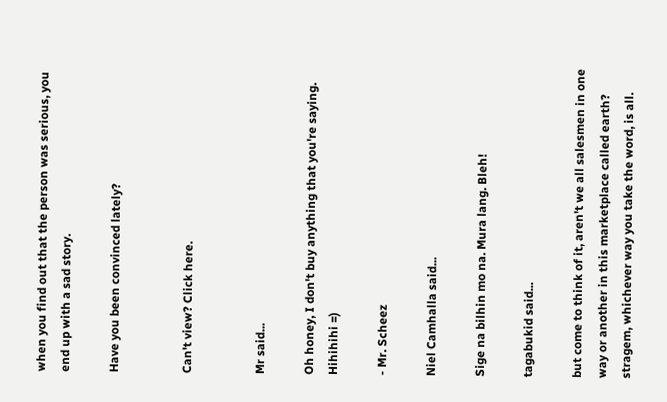when you find out that the person was serious, you end up with a sad story.

Have you been convinced lately?


Can't view? Click here.


Mr said...

Oh honey, I don't buy anything that you're saying. Hihihihi =)

- Mr. Scheez

Niel Camhalla said...

Sige na bilhin mo na. Mura lang. Bleh!

tagabukid said...

but come to think of it, aren't we all salesmen in one way or another in this marketplace called earth? stragem, whichever way you take the word, is all.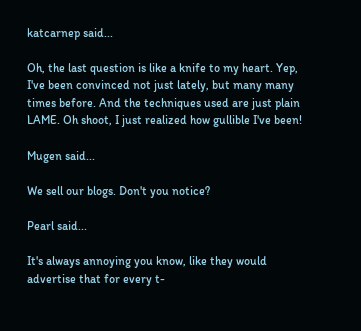katcarnep said...

Oh, the last question is like a knife to my heart. Yep, I've been convinced not just lately, but many many times before. And the techniques used are just plain LAME. Oh shoot, I just realized how gullible I've been!

Mugen said...

We sell our blogs. Don't you notice?

Pearl said...

It's always annoying you know, like they would advertise that for every t-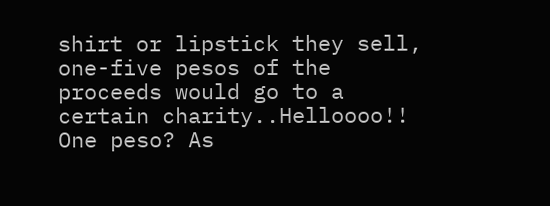shirt or lipstick they sell, one-five pesos of the proceeds would go to a certain charity..Helloooo!! One peso? As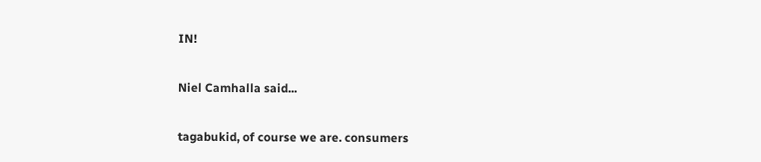IN!

Niel Camhalla said...

tagabukid, of course we are. consumers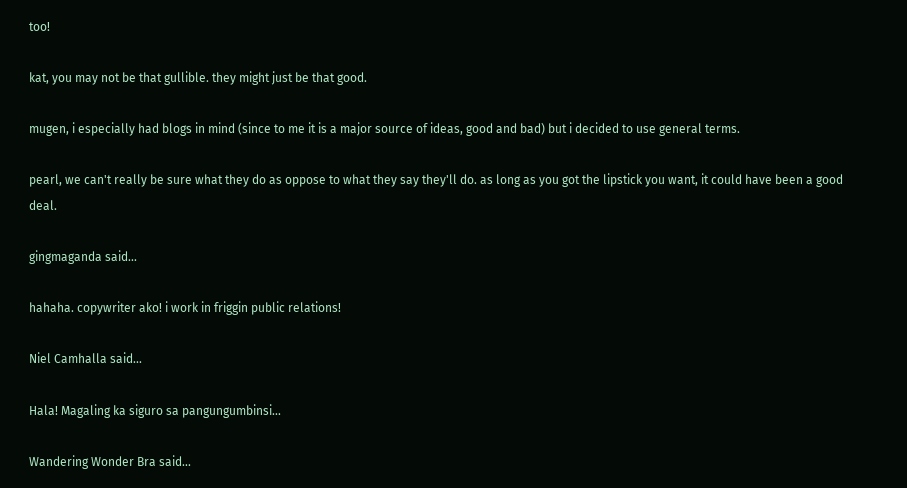too!

kat, you may not be that gullible. they might just be that good.

mugen, i especially had blogs in mind (since to me it is a major source of ideas, good and bad) but i decided to use general terms.

pearl, we can't really be sure what they do as oppose to what they say they'll do. as long as you got the lipstick you want, it could have been a good deal.

gingmaganda said...

hahaha. copywriter ako! i work in friggin public relations!

Niel Camhalla said...

Hala! Magaling ka siguro sa pangungumbinsi...

Wandering Wonder Bra said...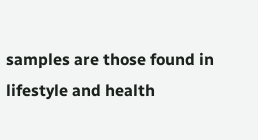samples are those found in lifestyle and health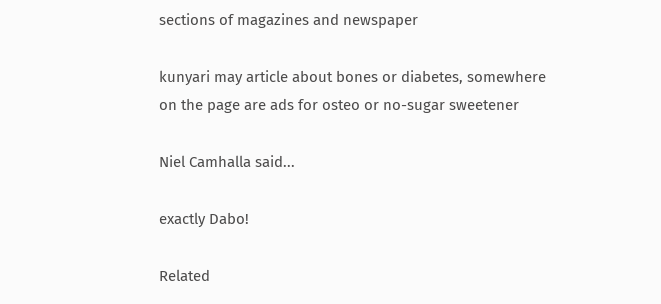sections of magazines and newspaper

kunyari may article about bones or diabetes, somewhere on the page are ads for osteo or no-sugar sweetener

Niel Camhalla said...

exactly Dabo!

Related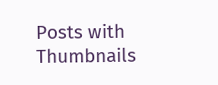Posts with Thumbnails